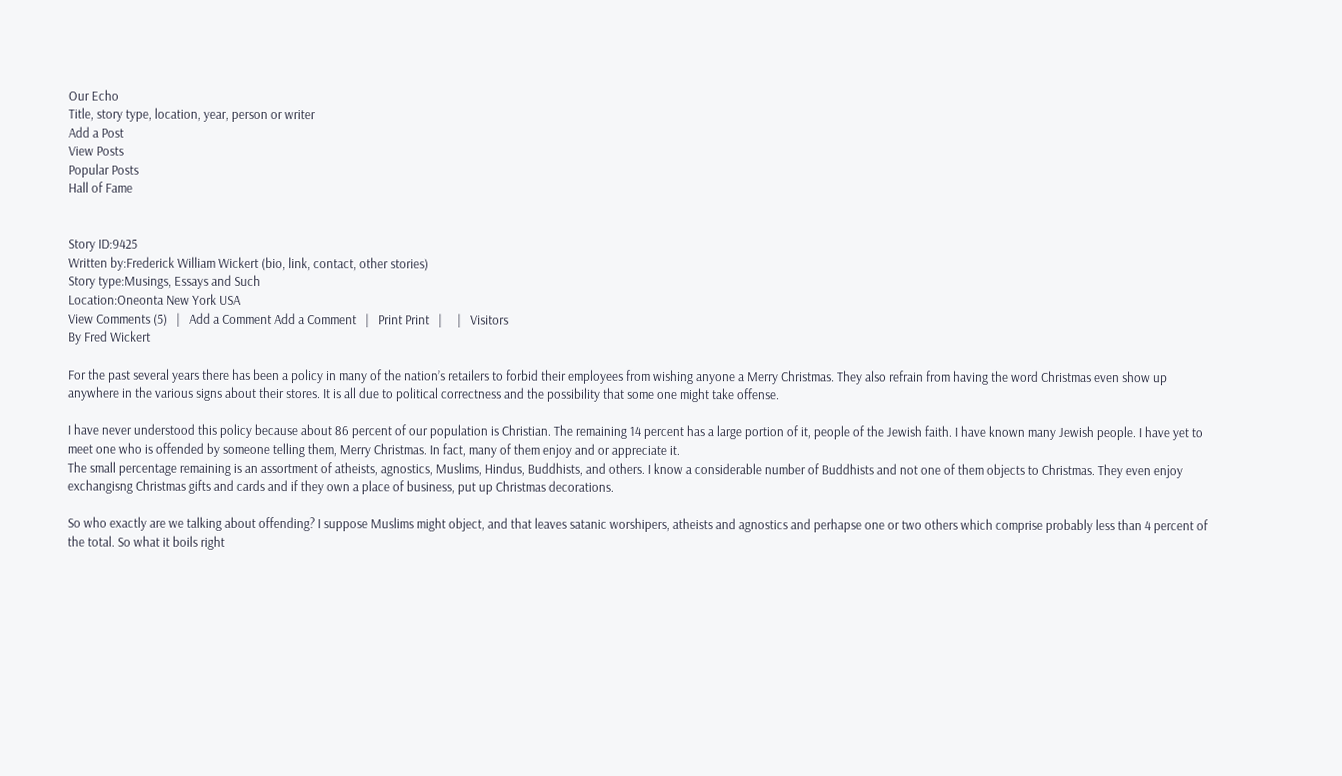Our Echo
Title, story type, location, year, person or writer
Add a Post
View Posts
Popular Posts
Hall of Fame


Story ID:9425
Written by:Frederick William Wickert (bio, link, contact, other stories)
Story type:Musings, Essays and Such
Location:Oneonta New York USA
View Comments (5)   |   Add a Comment Add a Comment   |   Print Print   |     |   Visitors
By Fred Wickert

For the past several years there has been a policy in many of the nation’s retailers to forbid their employees from wishing anyone a Merry Christmas. They also refrain from having the word Christmas even show up anywhere in the various signs about their stores. It is all due to political correctness and the possibility that some one might take offense.

I have never understood this policy because about 86 percent of our population is Christian. The remaining 14 percent has a large portion of it, people of the Jewish faith. I have known many Jewish people. I have yet to meet one who is offended by someone telling them, Merry Christmas. In fact, many of them enjoy and or appreciate it.
The small percentage remaining is an assortment of atheists, agnostics, Muslims, Hindus, Buddhists, and others. I know a considerable number of Buddhists and not one of them objects to Christmas. They even enjoy exchangisng Christmas gifts and cards and if they own a place of business, put up Christmas decorations.

So who exactly are we talking about offending? I suppose Muslims might object, and that leaves satanic worshipers, atheists and agnostics and perhapse one or two others which comprise probably less than 4 percent of the total. So what it boils right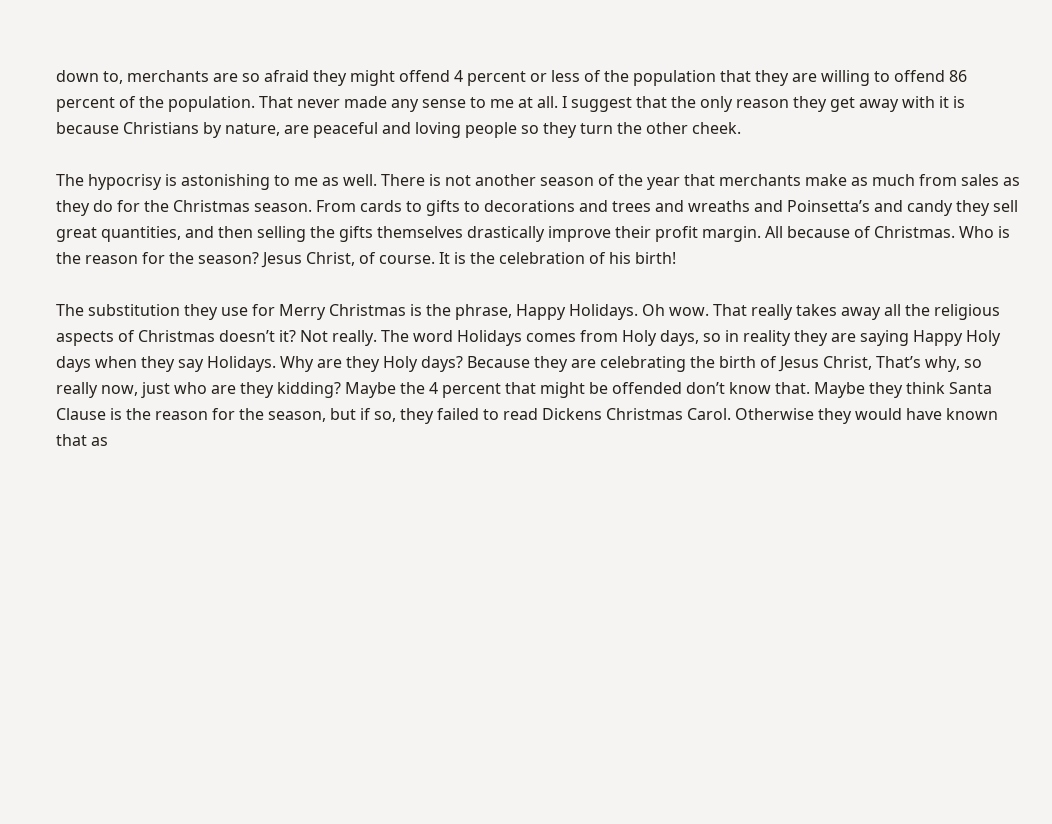down to, merchants are so afraid they might offend 4 percent or less of the population that they are willing to offend 86 percent of the population. That never made any sense to me at all. I suggest that the only reason they get away with it is because Christians by nature, are peaceful and loving people so they turn the other cheek.

The hypocrisy is astonishing to me as well. There is not another season of the year that merchants make as much from sales as they do for the Christmas season. From cards to gifts to decorations and trees and wreaths and Poinsetta’s and candy they sell great quantities, and then selling the gifts themselves drastically improve their profit margin. All because of Christmas. Who is the reason for the season? Jesus Christ, of course. It is the celebration of his birth!

The substitution they use for Merry Christmas is the phrase, Happy Holidays. Oh wow. That really takes away all the religious aspects of Christmas doesn’t it? Not really. The word Holidays comes from Holy days, so in reality they are saying Happy Holy days when they say Holidays. Why are they Holy days? Because they are celebrating the birth of Jesus Christ, That’s why, so really now, just who are they kidding? Maybe the 4 percent that might be offended don’t know that. Maybe they think Santa Clause is the reason for the season, but if so, they failed to read Dickens Christmas Carol. Otherwise they would have known that as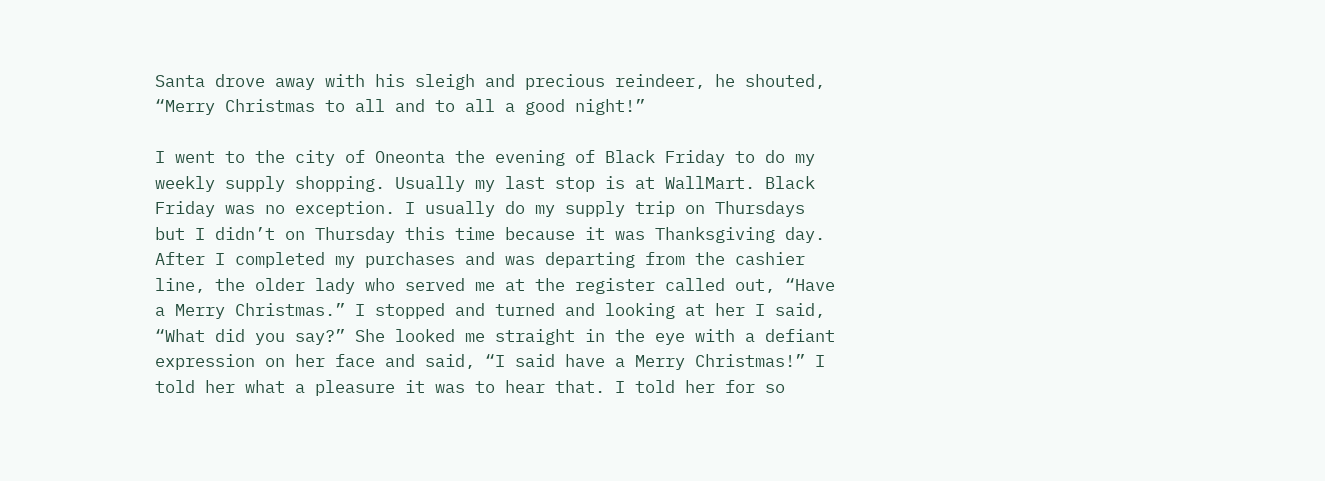Santa drove away with his sleigh and precious reindeer, he shouted, “Merry Christmas to all and to all a good night!”

I went to the city of Oneonta the evening of Black Friday to do my weekly supply shopping. Usually my last stop is at WallMart. Black Friday was no exception. I usually do my supply trip on Thursdays but I didn’t on Thursday this time because it was Thanksgiving day. After I completed my purchases and was departing from the cashier line, the older lady who served me at the register called out, “Have a Merry Christmas.” I stopped and turned and looking at her I said, “What did you say?” She looked me straight in the eye with a defiant expression on her face and said, “I said have a Merry Christmas!” I told her what a pleasure it was to hear that. I told her for so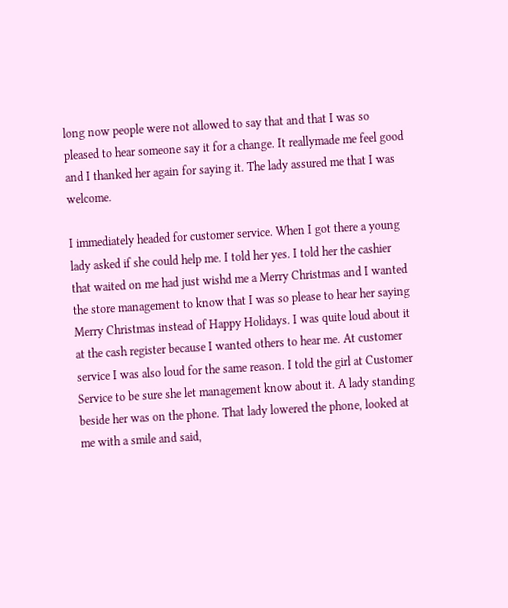long now people were not allowed to say that and that I was so pleased to hear someone say it for a change. It reallymade me feel good and I thanked her again for saying it. The lady assured me that I was welcome.

I immediately headed for customer service. When I got there a young lady asked if she could help me. I told her yes. I told her the cashier that waited on me had just wishd me a Merry Christmas and I wanted the store management to know that I was so please to hear her saying Merry Christmas instead of Happy Holidays. I was quite loud about it at the cash register because I wanted others to hear me. At customer service I was also loud for the same reason. I told the girl at Customer Service to be sure she let management know about it. A lady standing beside her was on the phone. That lady lowered the phone, looked at me with a smile and said,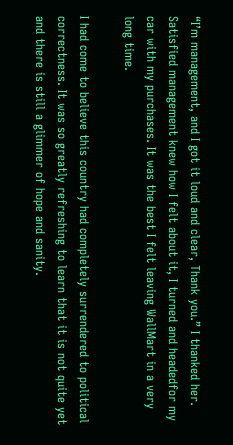“I’m management, and I got it loud and clear, Thank you.” I thanked her. Satisfied management knew how I felt about it, I turned and headedfor my car with my purchases. It was the best I felt leaving WallMart in a very long time.

I had come to believe this country had completely surrendered to political correctness. It was so greatly refreshing to learn that it is not quite yet and there is still a glimmer of hope and sanity.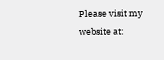Please visit my website at: